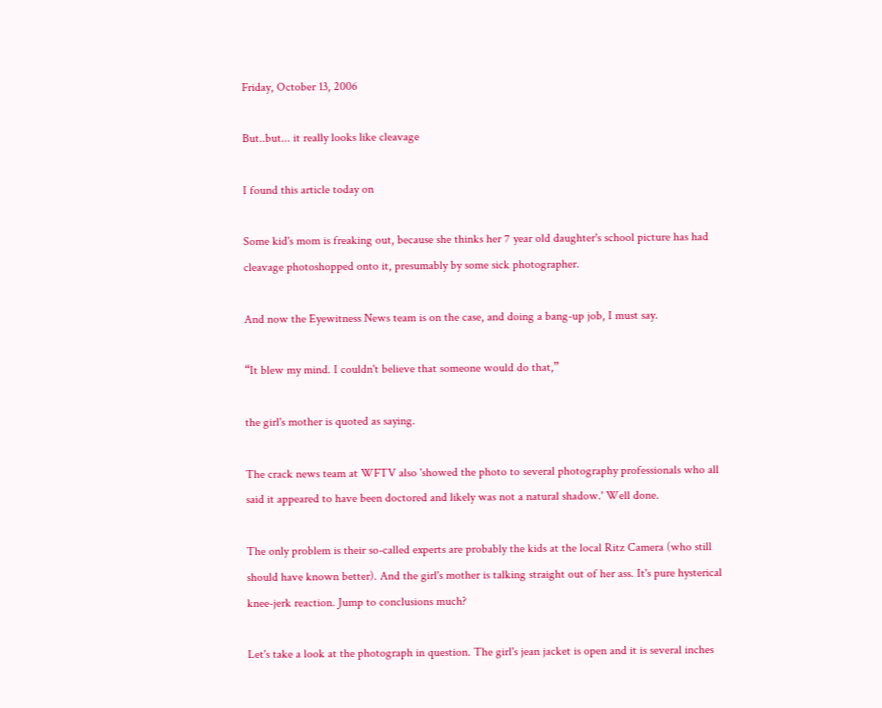Friday, October 13, 2006

But..but... it really looks like cleavage

I found this article today on

Some kid's mom is freaking out, because she thinks her 7 year old daughter's school picture has had cleavage photoshopped onto it, presumably by some sick photographer.

And now the Eyewitness News team is on the case, and doing a bang-up job, I must say.

“It blew my mind. I couldn't believe that someone would do that,”

the girl's mother is quoted as saying.

The crack news team at WFTV also 'showed the photo to several photography professionals who all said it appeared to have been doctored and likely was not a natural shadow.' Well done.

The only problem is their so-called experts are probably the kids at the local Ritz Camera (who still should have known better). And the girl's mother is talking straight out of her ass. It's pure hysterical knee-jerk reaction. Jump to conclusions much?

Let's take a look at the photograph in question. The girl's jean jacket is open and it is several inches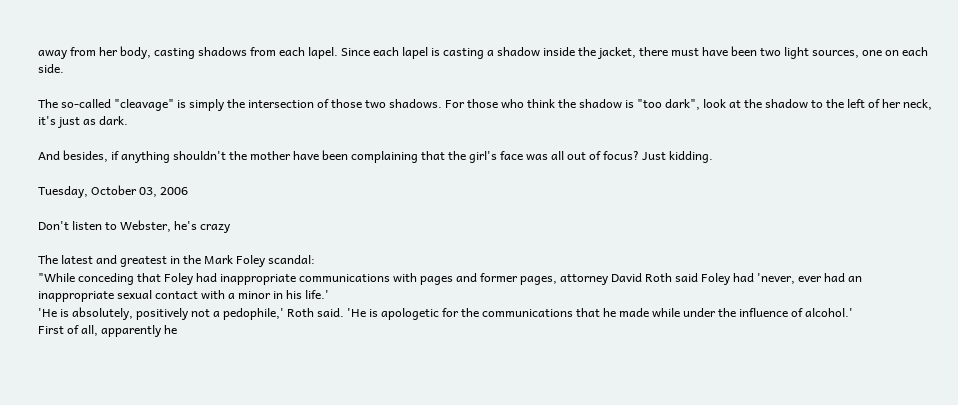away from her body, casting shadows from each lapel. Since each lapel is casting a shadow inside the jacket, there must have been two light sources, one on each side.

The so-called "cleavage" is simply the intersection of those two shadows. For those who think the shadow is "too dark", look at the shadow to the left of her neck, it's just as dark.

And besides, if anything shouldn't the mother have been complaining that the girl's face was all out of focus? Just kidding.

Tuesday, October 03, 2006

Don't listen to Webster, he's crazy

The latest and greatest in the Mark Foley scandal:
"While conceding that Foley had inappropriate communications with pages and former pages, attorney David Roth said Foley had 'never, ever had an inappropriate sexual contact with a minor in his life.'
'He is absolutely, positively not a pedophile,' Roth said. 'He is apologetic for the communications that he made while under the influence of alcohol.'
First of all, apparently he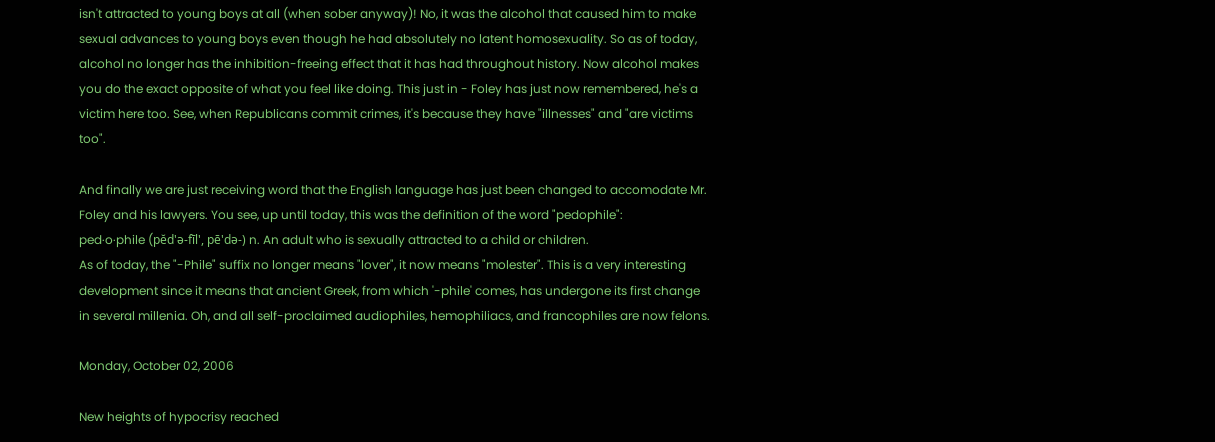isn't attracted to young boys at all (when sober anyway)! No, it was the alcohol that caused him to make sexual advances to young boys even though he had absolutely no latent homosexuality. So as of today, alcohol no longer has the inhibition-freeing effect that it has had throughout history. Now alcohol makes you do the exact opposite of what you feel like doing. This just in - Foley has just now remembered, he's a victim here too. See, when Republicans commit crimes, it's because they have "illnesses" and "are victims too".

And finally we are just receiving word that the English language has just been changed to accomodate Mr. Foley and his lawyers. You see, up until today, this was the definition of the word "pedophile":
ped·o·phile (pĕd'ə-fīl', pē'də-) n. An adult who is sexually attracted to a child or children.
As of today, the "-Phile" suffix no longer means "lover", it now means "molester". This is a very interesting development since it means that ancient Greek, from which '-phile' comes, has undergone its first change in several millenia. Oh, and all self-proclaimed audiophiles, hemophiliacs, and francophiles are now felons.

Monday, October 02, 2006

New heights of hypocrisy reached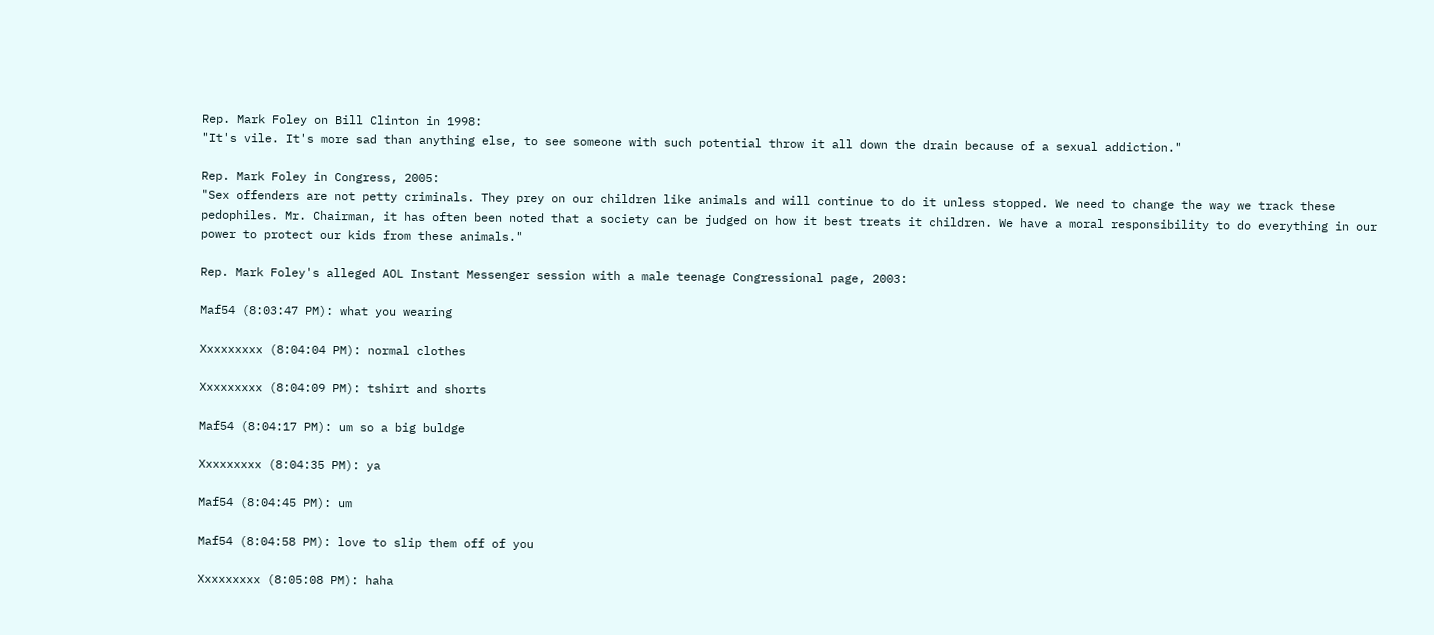Rep. Mark Foley on Bill Clinton in 1998:
"It's vile. It's more sad than anything else, to see someone with such potential throw it all down the drain because of a sexual addiction."

Rep. Mark Foley in Congress, 2005:
"Sex offenders are not petty criminals. They prey on our children like animals and will continue to do it unless stopped. We need to change the way we track these pedophiles. Mr. Chairman, it has often been noted that a society can be judged on how it best treats it children. We have a moral responsibility to do everything in our power to protect our kids from these animals."

Rep. Mark Foley's alleged AOL Instant Messenger session with a male teenage Congressional page, 2003:

Maf54 (8:03:47 PM): what you wearing

Xxxxxxxxx (8:04:04 PM): normal clothes

Xxxxxxxxx (8:04:09 PM): tshirt and shorts

Maf54 (8:04:17 PM): um so a big buldge

Xxxxxxxxx (8:04:35 PM): ya

Maf54 (8:04:45 PM): um

Maf54 (8:04:58 PM): love to slip them off of you

Xxxxxxxxx (8:05:08 PM): haha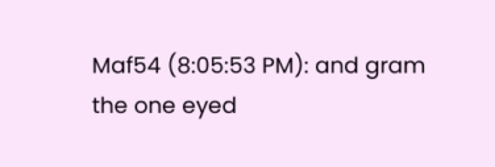Maf54 (8:05:53 PM): and gram the one eyed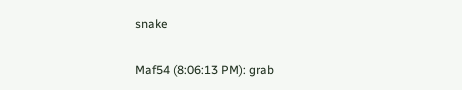snake

Maf54 (8:06:13 PM): grab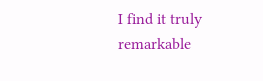I find it truly remarkable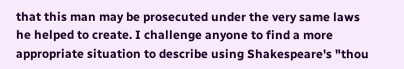that this man may be prosecuted under the very same laws he helped to create. I challenge anyone to find a more appropriate situation to describe using Shakespeare's "thou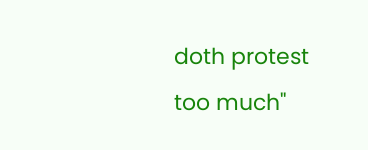doth protest too much"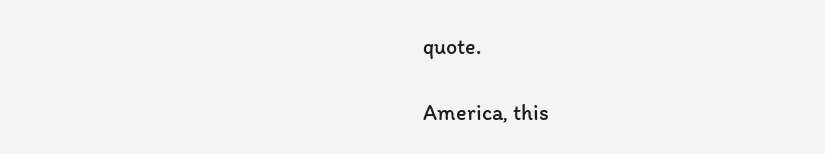quote.

America, this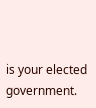is your elected government.